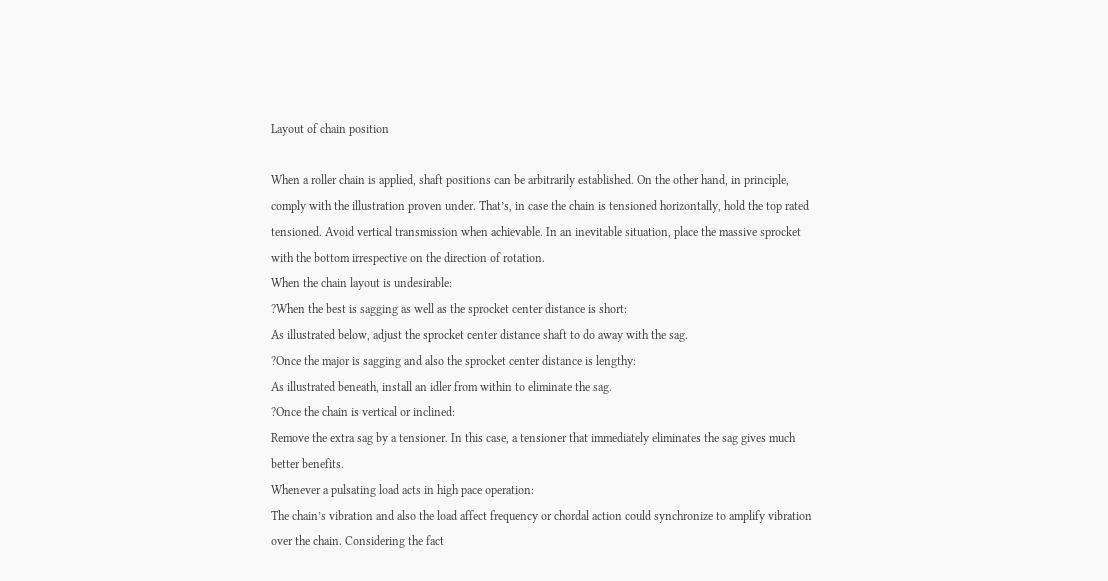Layout of chain position

When a roller chain is applied, shaft positions can be arbitrarily established. On the other hand, in principle, comply with the illustration proven under. That’s, in case the chain is tensioned horizontally, hold the top rated tensioned. Avoid vertical transmission when achievable. In an inevitable situation, place the massive sprocket with the bottom irrespective on the direction of rotation.
When the chain layout is undesirable:
?When the best is sagging as well as the sprocket center distance is short:
As illustrated below, adjust the sprocket center distance shaft to do away with the sag.
?Once the major is sagging and also the sprocket center distance is lengthy:
As illustrated beneath, install an idler from within to eliminate the sag.
?Once the chain is vertical or inclined:
Remove the extra sag by a tensioner. In this case, a tensioner that immediately eliminates the sag gives much better benefits.
Whenever a pulsating load acts in high pace operation:
The chain’s vibration and also the load affect frequency or chordal action could synchronize to amplify vibration over the chain. Considering the fact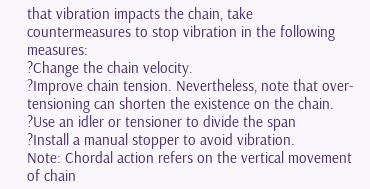that vibration impacts the chain, take countermeasures to stop vibration in the following measures:
?Change the chain velocity.
?Improve chain tension. Nevertheless, note that over-
tensioning can shorten the existence on the chain. ?Use an idler or tensioner to divide the span
?Install a manual stopper to avoid vibration.
Note: Chordal action refers on the vertical movement of chain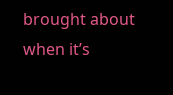brought about when it’s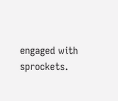engaged with sprockets.